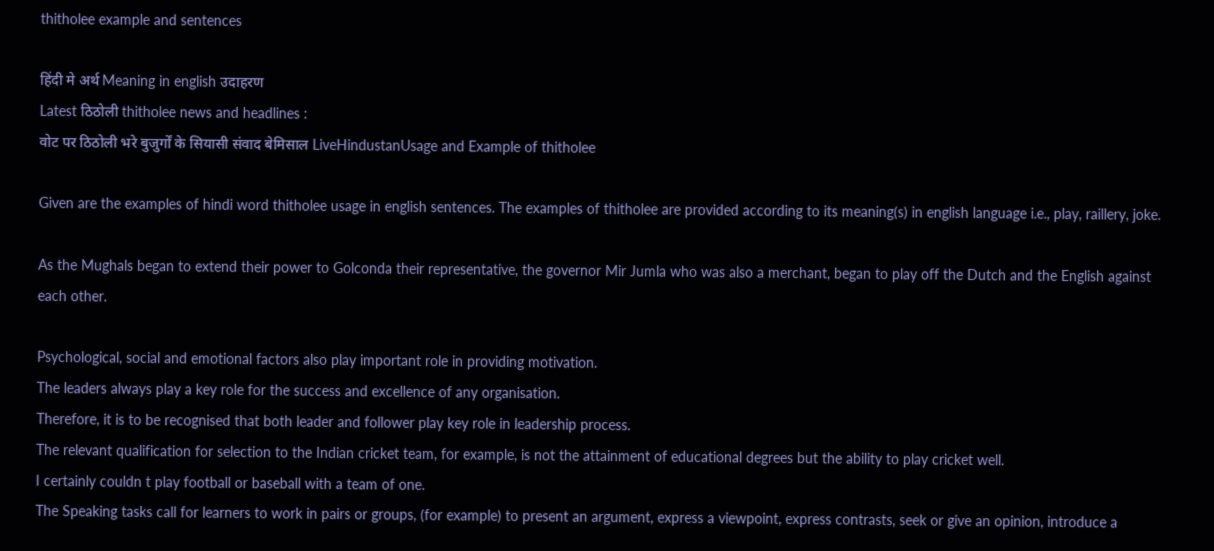thitholee example and sentences

हिंदी मे अर्थ Meaning in english उदाहरण
Latest ठिठोली thitholee news and headlines :
वोट पर ठिठोली भरे बुजुर्गों के सियासी संवाद बेमिसाल LiveHindustanUsage and Example of thitholee

Given are the examples of hindi word thitholee usage in english sentences. The examples of thitholee are provided according to its meaning(s) in english language i.e., play, raillery, joke.

As the Mughals began to extend their power to Golconda their representative, the governor Mir Jumla who was also a merchant, began to play off the Dutch and the English against each other.

Psychological, social and emotional factors also play important role in providing motivation.
The leaders always play a key role for the success and excellence of any organisation.
Therefore, it is to be recognised that both leader and follower play key role in leadership process.
The relevant qualification for selection to the Indian cricket team, for example, is not the attainment of educational degrees but the ability to play cricket well.
I certainly couldn t play football or baseball with a team of one.
The Speaking tasks call for learners to work in pairs or groups, (for example) to present an argument, express a viewpoint, express contrasts, seek or give an opinion, introduce a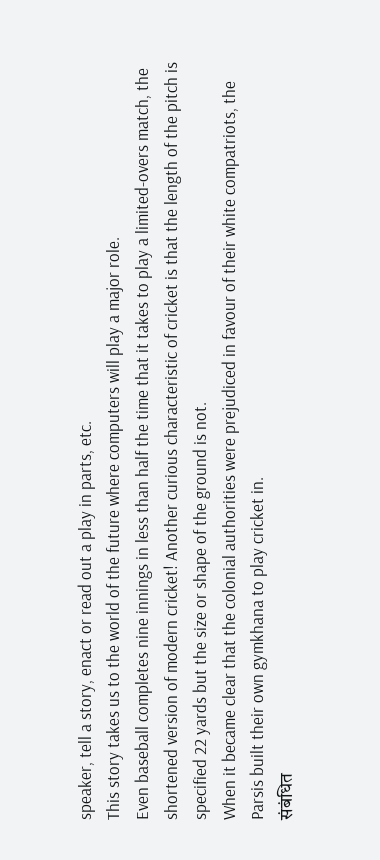speaker, tell a story, enact or read out a play in parts, etc.
This story takes us to the world of the future where computers will play a major role.
Even baseball completes nine innings in less than half the time that it takes to play a limited-overs match, the shortened version of modern cricket! Another curious characteristic of cricket is that the length of the pitch is specified 22 yards but the size or shape of the ground is not.
When it became clear that the colonial authorities were prejudiced in favour of their white compatriots, the Parsis built their own gymkhana to play cricket in.
संबंधित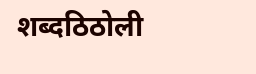शब्दठिठोली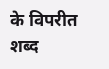के विपरीत शब्द